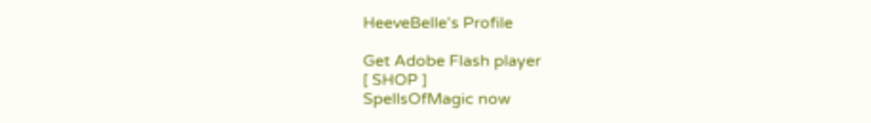HeeveBelle's Profile

Get Adobe Flash player
[ SHOP ]
SpellsOfMagic now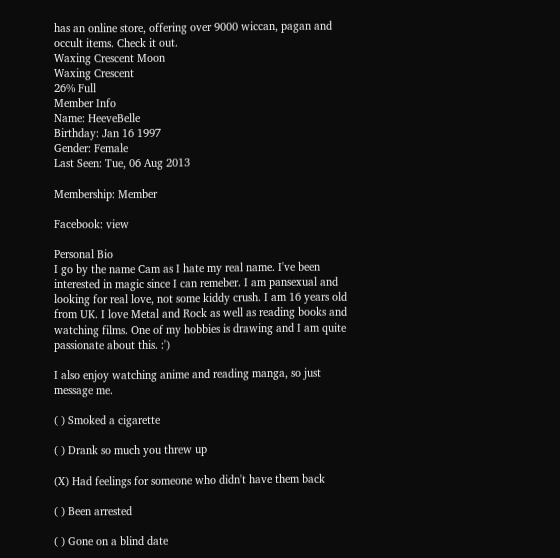has an online store, offering over 9000 wiccan, pagan and occult items. Check it out.
Waxing Crescent Moon
Waxing Crescent
26% Full
Member Info
Name: HeeveBelle
Birthday: Jan 16 1997
Gender: Female
Last Seen: Tue, 06 Aug 2013

Membership: Member

Facebook: view

Personal Bio
I go by the name Cam as I hate my real name. I've been interested in magic since I can remeber. I am pansexual and looking for real love, not some kiddy crush. I am 16 years old from UK. I love Metal and Rock as well as reading books and watching films. One of my hobbies is drawing and I am quite passionate about this. :')

I also enjoy watching anime and reading manga, so just message me.

( ) Smoked a cigarette

( ) Drank so much you threw up

(X) Had feelings for someone who didn't have them back

( ) Been arrested

( ) Gone on a blind date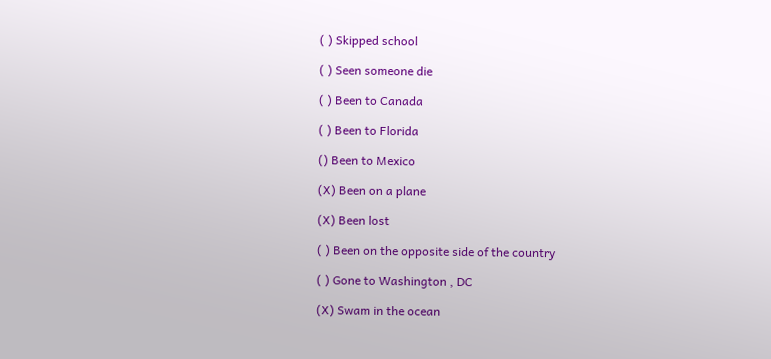( ) Skipped school

( ) Seen someone die

( ) Been to Canada

( ) Been to Florida

() Been to Mexico

(X) Been on a plane

(X) Been lost

( ) Been on the opposite side of the country

( ) Gone to Washington , DC

(X) Swam in the ocean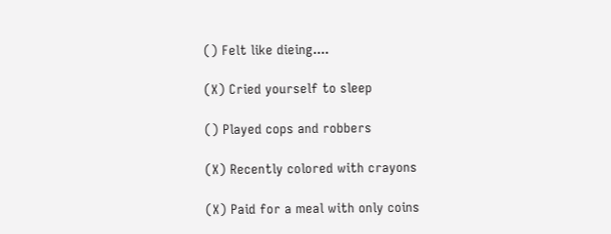() Felt like dieing....

(X) Cried yourself to sleep

() Played cops and robbers

(X) Recently colored with crayons

(X) Paid for a meal with only coins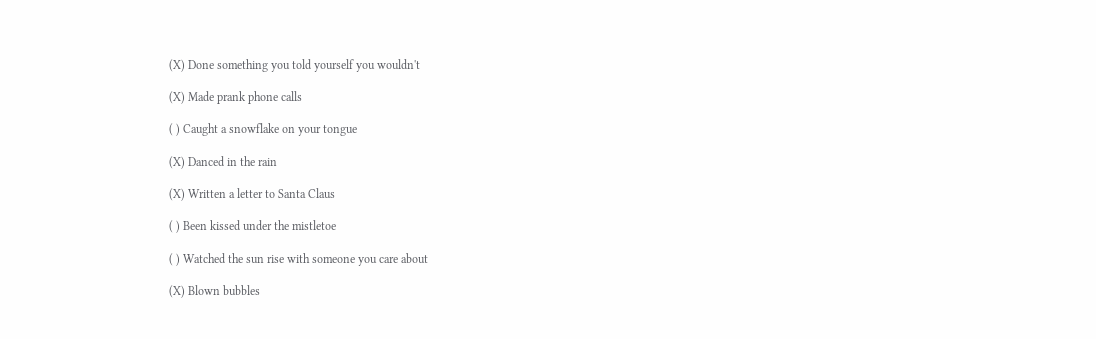(X) Done something you told yourself you wouldn't

(X) Made prank phone calls

( ) Caught a snowflake on your tongue

(X) Danced in the rain

(X) Written a letter to Santa Claus

( ) Been kissed under the mistletoe

( ) Watched the sun rise with someone you care about

(X) Blown bubbles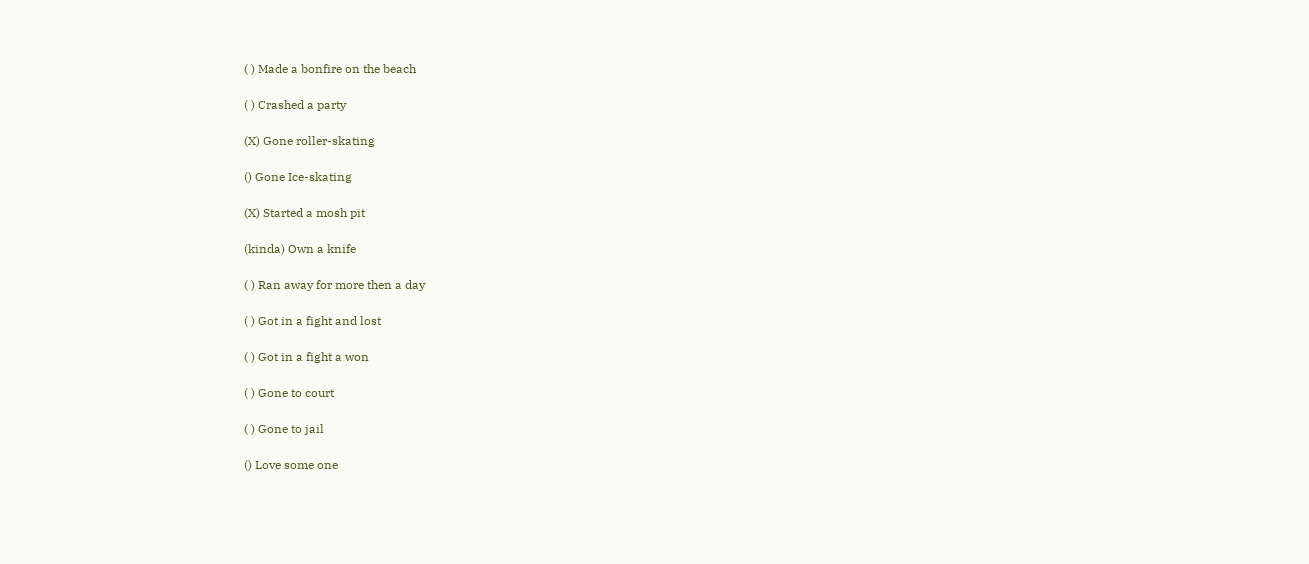( ) Made a bonfire on the beach

( ) Crashed a party

(X) Gone roller-skating

() Gone Ice-skating

(X) Started a mosh pit

(kinda) Own a knife

( ) Ran away for more then a day

( ) Got in a fight and lost

( ) Got in a fight a won

( ) Gone to court

( ) Gone to jail

() Love some one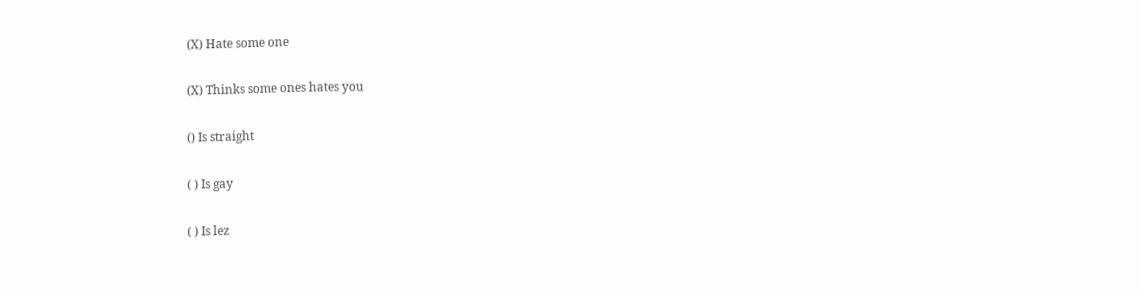(X) Hate some one

(X) Thinks some ones hates you

() Is straight

( ) Is gay

( ) Is lez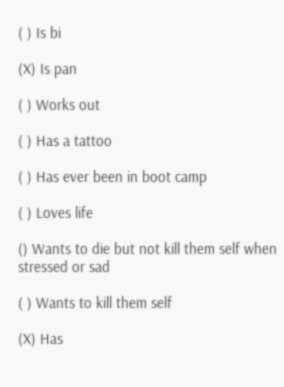( ) Is bi

(X) Is pan

( ) Works out

( ) Has a tattoo

( ) Has ever been in boot camp

( ) Loves life

() Wants to die but not kill them self when stressed or sad

( ) Wants to kill them self

(X) Has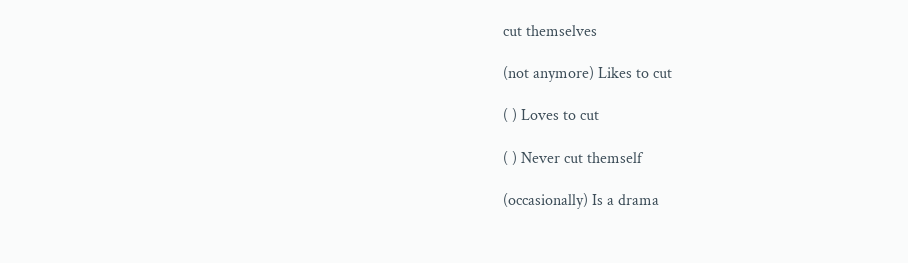cut themselves

(not anymore) Likes to cut

( ) Loves to cut

( ) Never cut themself

(occasionally) Is a drama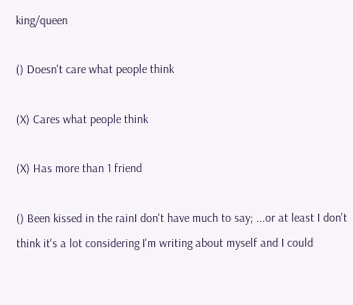king/queen

() Doesn't care what people think

(X) Cares what people think

(X) Has more than 1 friend

() Been kissed in the rainI don't have much to say; ...or at least I don't think it's a lot considering I'm writing about myself and I could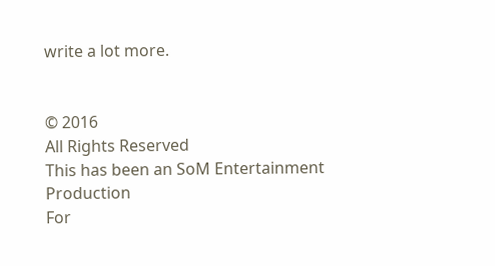write a lot more.


© 2016
All Rights Reserved
This has been an SoM Entertainment Production
For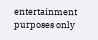entertainment purposes only